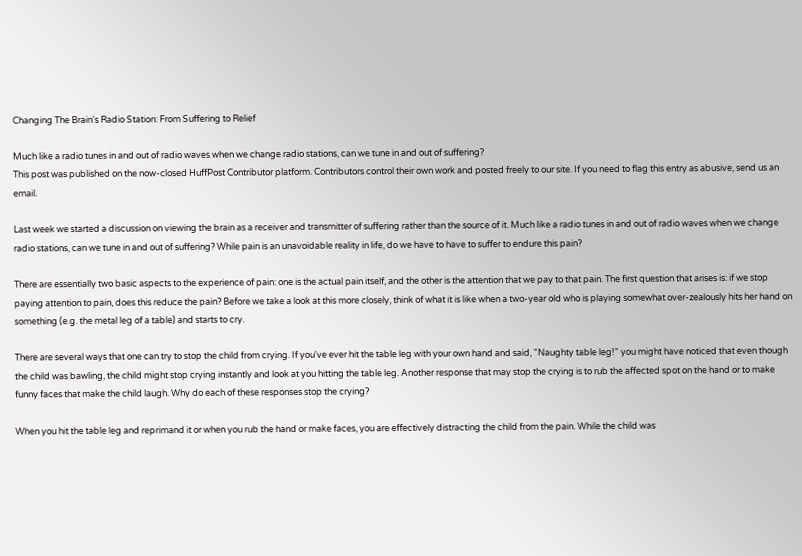Changing The Brain's Radio Station: From Suffering to Relief

Much like a radio tunes in and out of radio waves when we change radio stations, can we tune in and out of suffering?
This post was published on the now-closed HuffPost Contributor platform. Contributors control their own work and posted freely to our site. If you need to flag this entry as abusive, send us an email.

Last week we started a discussion on viewing the brain as a receiver and transmitter of suffering rather than the source of it. Much like a radio tunes in and out of radio waves when we change radio stations, can we tune in and out of suffering? While pain is an unavoidable reality in life, do we have to have to suffer to endure this pain?

There are essentially two basic aspects to the experience of pain: one is the actual pain itself, and the other is the attention that we pay to that pain. The first question that arises is: if we stop paying attention to pain, does this reduce the pain? Before we take a look at this more closely, think of what it is like when a two-year old who is playing somewhat over-zealously hits her hand on something (e.g. the metal leg of a table) and starts to cry.

There are several ways that one can try to stop the child from crying. If you've ever hit the table leg with your own hand and said, "Naughty table leg!" you might have noticed that even though the child was bawling, the child might stop crying instantly and look at you hitting the table leg. Another response that may stop the crying is to rub the affected spot on the hand or to make funny faces that make the child laugh. Why do each of these responses stop the crying?

When you hit the table leg and reprimand it or when you rub the hand or make faces, you are effectively distracting the child from the pain. While the child was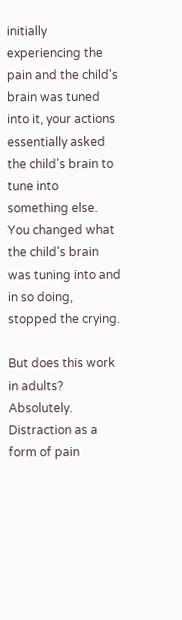initially experiencing the pain and the child's brain was tuned into it, your actions essentially asked the child's brain to tune into something else. You changed what the child's brain was tuning into and in so doing, stopped the crying.

But does this work in adults? Absolutely. Distraction as a form of pain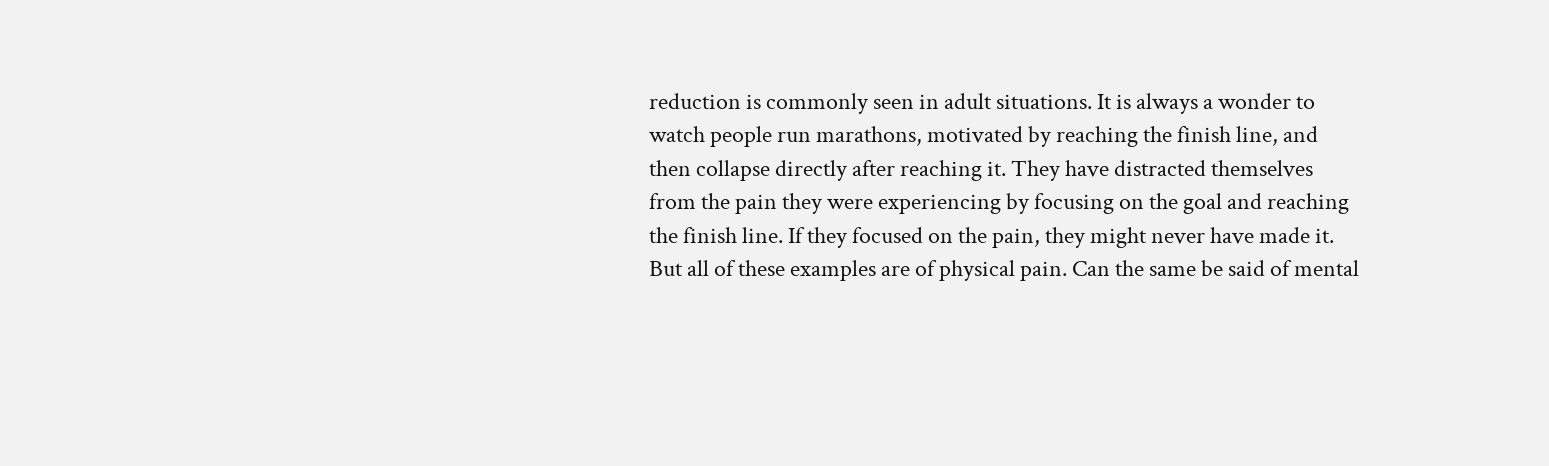reduction is commonly seen in adult situations. It is always a wonder to watch people run marathons, motivated by reaching the finish line, and then collapse directly after reaching it. They have distracted themselves from the pain they were experiencing by focusing on the goal and reaching the finish line. If they focused on the pain, they might never have made it. But all of these examples are of physical pain. Can the same be said of mental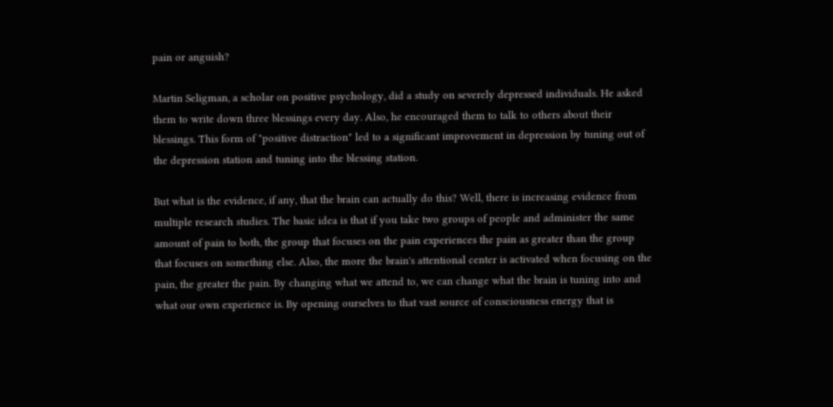pain or anguish?

Martin Seligman, a scholar on positive psychology, did a study on severely depressed individuals. He asked them to write down three blessings every day. Also, he encouraged them to talk to others about their blessings. This form of "positive distraction" led to a significant improvement in depression by tuning out of the depression station and tuning into the blessing station.

But what is the evidence, if any, that the brain can actually do this? Well, there is increasing evidence from multiple research studies. The basic idea is that if you take two groups of people and administer the same amount of pain to both, the group that focuses on the pain experiences the pain as greater than the group that focuses on something else. Also, the more the brain's attentional center is activated when focusing on the pain, the greater the pain. By changing what we attend to, we can change what the brain is tuning into and what our own experience is. By opening ourselves to that vast source of consciousness energy that is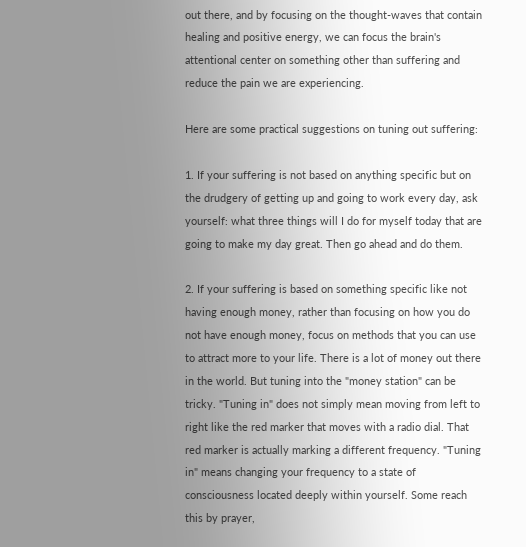out there, and by focusing on the thought-waves that contain healing and positive energy, we can focus the brain's attentional center on something other than suffering and reduce the pain we are experiencing.

Here are some practical suggestions on tuning out suffering:

1. If your suffering is not based on anything specific but on the drudgery of getting up and going to work every day, ask yourself: what three things will I do for myself today that are going to make my day great. Then go ahead and do them.

2. If your suffering is based on something specific like not having enough money, rather than focusing on how you do not have enough money, focus on methods that you can use to attract more to your life. There is a lot of money out there in the world. But tuning into the "money station" can be tricky. "Tuning in" does not simply mean moving from left to right like the red marker that moves with a radio dial. That red marker is actually marking a different frequency. "Tuning in" means changing your frequency to a state of consciousness located deeply within yourself. Some reach this by prayer,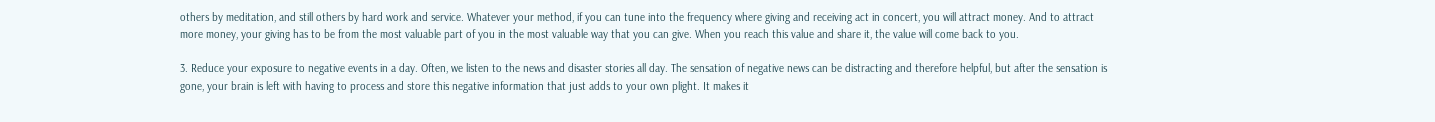others by meditation, and still others by hard work and service. Whatever your method, if you can tune into the frequency where giving and receiving act in concert, you will attract money. And to attract more money, your giving has to be from the most valuable part of you in the most valuable way that you can give. When you reach this value and share it, the value will come back to you.

3. Reduce your exposure to negative events in a day. Often, we listen to the news and disaster stories all day. The sensation of negative news can be distracting and therefore helpful, but after the sensation is gone, your brain is left with having to process and store this negative information that just adds to your own plight. It makes it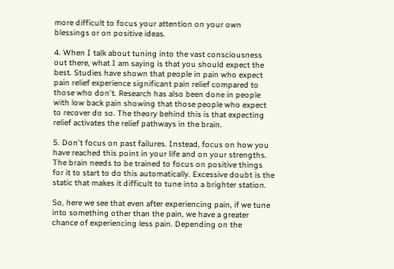more difficult to focus your attention on your own blessings or on positive ideas.

4. When I talk about tuning into the vast consciousness out there, what I am saying is that you should expect the best. Studies have shown that people in pain who expect pain relief experience significant pain relief compared to those who don't. Research has also been done in people with low back pain showing that those people who expect to recover do so. The theory behind this is that expecting relief activates the relief pathways in the brain.

5. Don't focus on past failures. Instead, focus on how you have reached this point in your life and on your strengths. The brain needs to be trained to focus on positive things for it to start to do this automatically. Excessive doubt is the static that makes it difficult to tune into a brighter station.

So, here we see that even after experiencing pain, if we tune into something other than the pain, we have a greater chance of experiencing less pain. Depending on the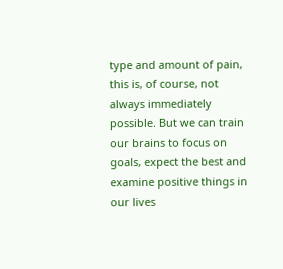type and amount of pain, this is, of course, not always immediately possible. But we can train our brains to focus on goals, expect the best and examine positive things in our lives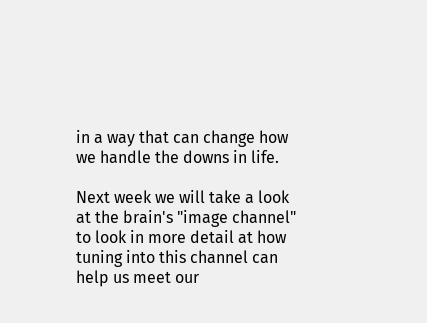in a way that can change how we handle the downs in life.

Next week we will take a look at the brain's "image channel" to look in more detail at how tuning into this channel can help us meet our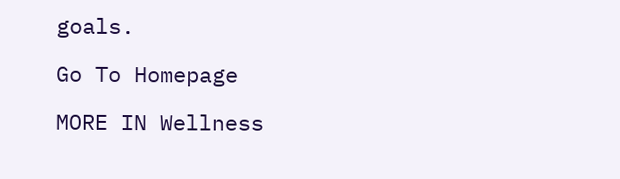goals.

Go To Homepage

MORE IN Wellness